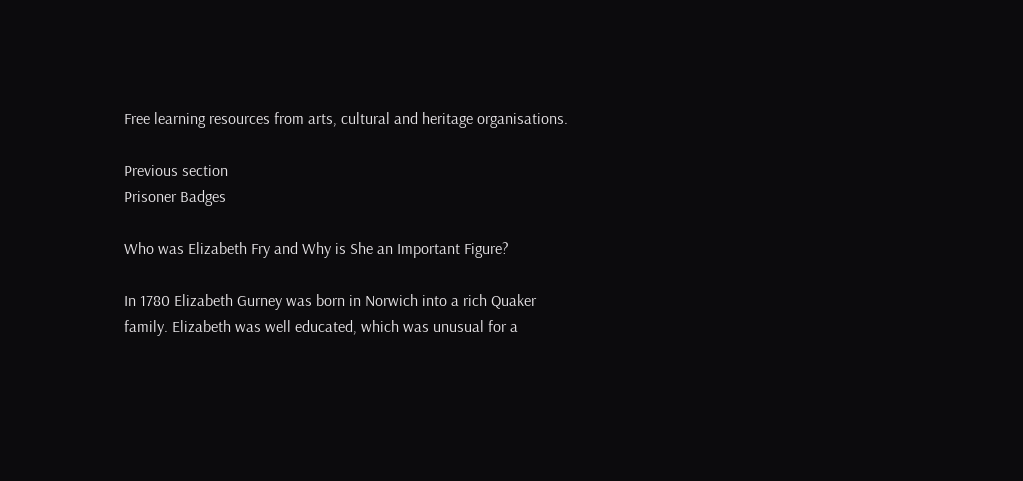Free learning resources from arts, cultural and heritage organisations.

Previous section
Prisoner Badges

Who was Elizabeth Fry and Why is She an Important Figure?

In 1780 Elizabeth Gurney was born in Norwich into a rich Quaker family. Elizabeth was well educated, which was unusual for a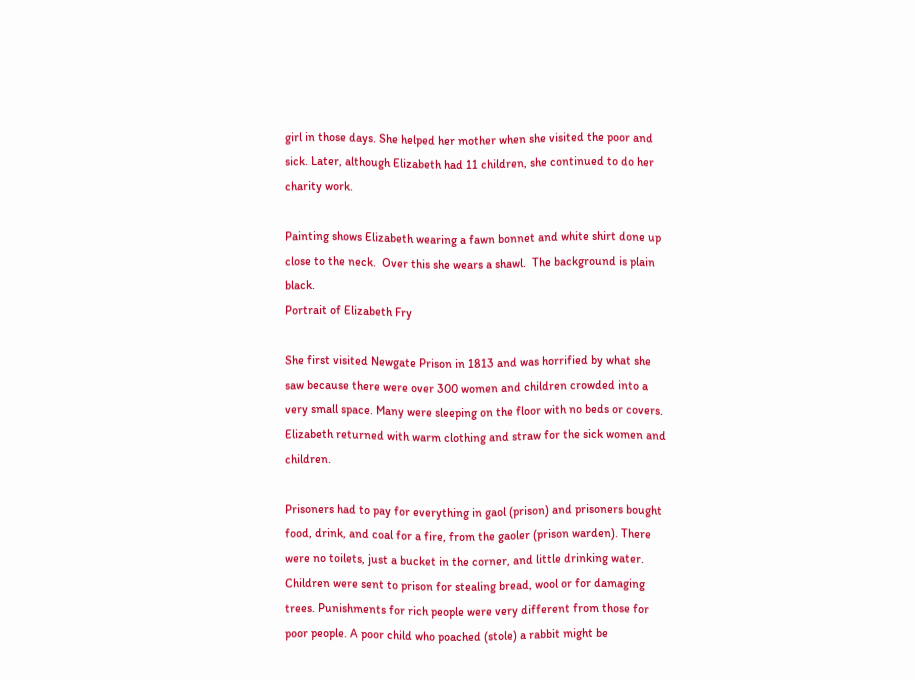girl in those days. She helped her mother when she visited the poor and sick. Later, although Elizabeth had 11 children, she continued to do her charity work.

Painting shows Elizabeth wearing a fawn bonnet and white shirt done up close to the neck.  Over this she wears a shawl.  The background is plain black.
Portrait of Elizabeth Fry

She first visited Newgate Prison in 1813 and was horrified by what she saw because there were over 300 women and children crowded into a very small space. Many were sleeping on the floor with no beds or covers. Elizabeth returned with warm clothing and straw for the sick women and children.

Prisoners had to pay for everything in gaol (prison) and prisoners bought food, drink, and coal for a fire, from the gaoler (prison warden). There were no toilets, just a bucket in the corner, and little drinking water. Children were sent to prison for stealing bread, wool or for damaging trees. Punishments for rich people were very different from those for poor people. A poor child who poached (stole) a rabbit might be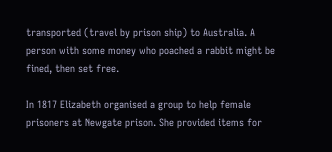transported (travel by prison ship) to Australia. A person with some money who poached a rabbit might be fined, then set free.

In 1817 Elizabeth organised a group to help female prisoners at Newgate prison. She provided items for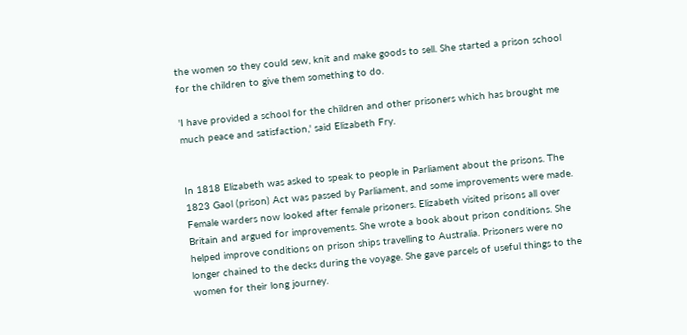the women so they could sew, knit and make goods to sell. She started a prison school for the children to give them something to do.

'I have provided a school for the children and other prisoners which has brought me much peace and satisfaction,' said Elizabeth Fry.


In 1818 Elizabeth was asked to speak to people in Parliament about the prisons. The 1823 Gaol (prison) Act was passed by Parliament, and some improvements were made. Female warders now looked after female prisoners. Elizabeth visited prisons all over Britain and argued for improvements. She wrote a book about prison conditions. She helped improve conditions on prison ships travelling to Australia. Prisoners were no longer chained to the decks during the voyage. She gave parcels of useful things to the women for their long journey.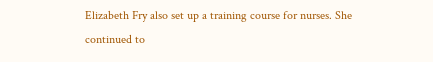Elizabeth Fry also set up a training course for nurses. She continued to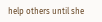help others until she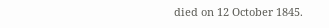died on 12 October 1845.